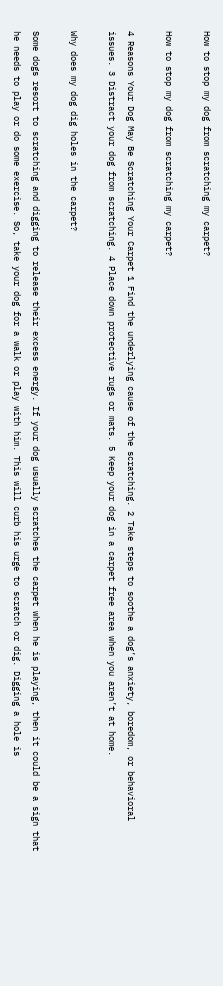How to stop my dog from scratching my carpet?

How to stop my dog from scratching my carpet?

4 Reasons Your Dog May Be Scratching Your Carpet 1 Find the underlying cause of the scratching. 2 Take steps to soothe a dog’s anxiety, boredom, or behavioral issues. 3 Distract your dog from scratching. 4 Place down protective rugs or mats. 5 Keep your dog in a carpet free area when you aren’t at home.

Why does my dog dig holes in the carpet?

Some dogs resort to scratching and digging to release their excess energy. If your dog usually scratches the carpet when he is playing, then it could be a sign that he needs to play or do some exercise. So, take your dog for a walk or play with him. This will curb his urge to scratch or dig. Digging a hole is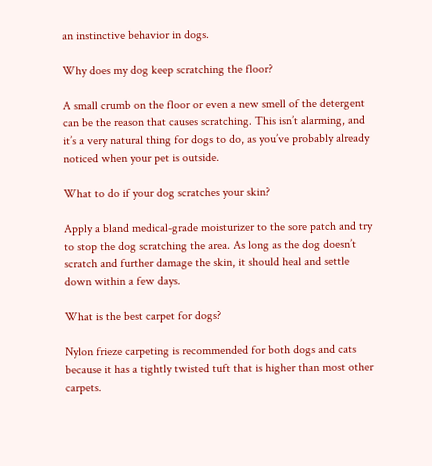an instinctive behavior in dogs.

Why does my dog keep scratching the floor?

A small crumb on the floor or even a new smell of the detergent can be the reason that causes scratching. This isn’t alarming, and it’s a very natural thing for dogs to do, as you’ve probably already noticed when your pet is outside.

What to do if your dog scratches your skin?

Apply a bland medical-grade moisturizer to the sore patch and try to stop the dog scratching the area. As long as the dog doesn’t scratch and further damage the skin, it should heal and settle down within a few days.

What is the best carpet for dogs?

Nylon frieze carpeting is recommended for both dogs and cats because it has a tightly twisted tuft that is higher than most other carpets.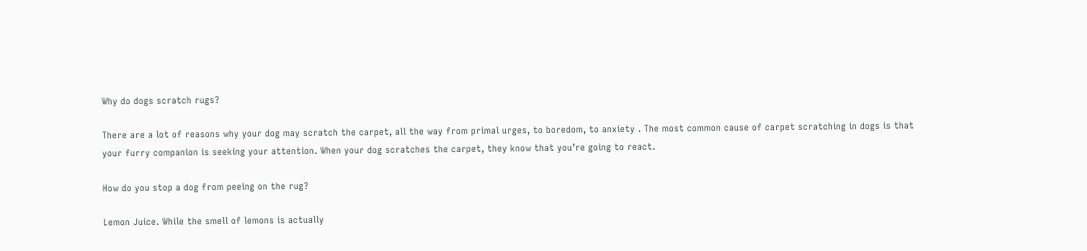Why do dogs scratch rugs?

There are a lot of reasons why your dog may scratch the carpet, all the way from primal urges, to boredom, to anxiety . The most common cause of carpet scratching in dogs is that your furry companion is seeking your attention. When your dog scratches the carpet, they know that you’re going to react.

How do you stop a dog from peeing on the rug?

Lemon Juice. While the smell of lemons is actually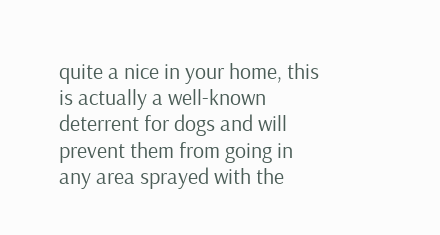quite a nice in your home, this is actually a well-known deterrent for dogs and will prevent them from going in any area sprayed with the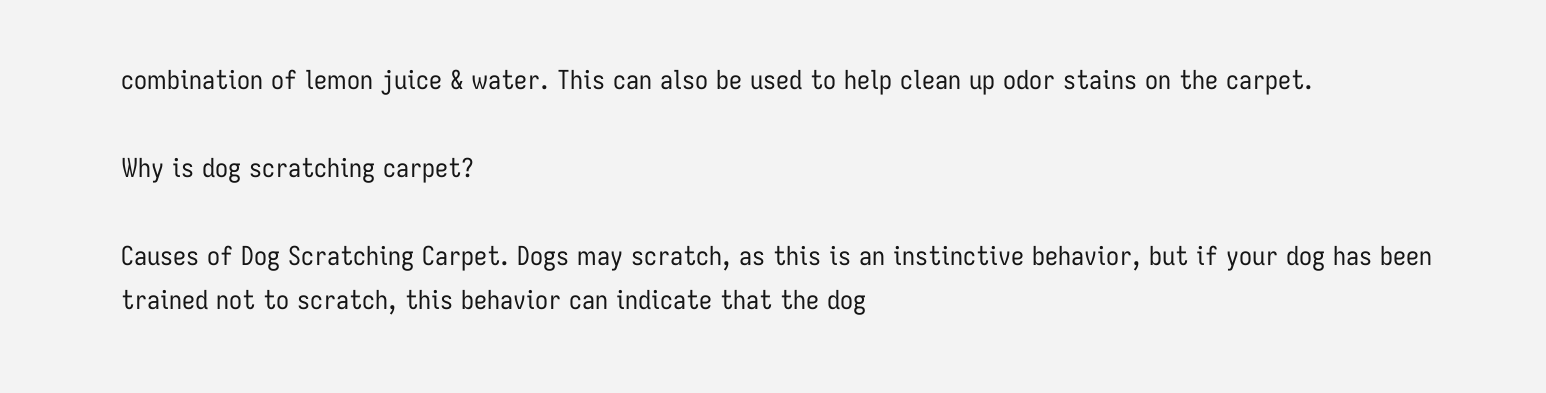combination of lemon juice & water. This can also be used to help clean up odor stains on the carpet.

Why is dog scratching carpet?

Causes of Dog Scratching Carpet. Dogs may scratch, as this is an instinctive behavior, but if your dog has been trained not to scratch, this behavior can indicate that the dog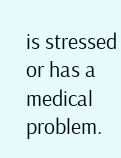is stressed or has a medical problem.